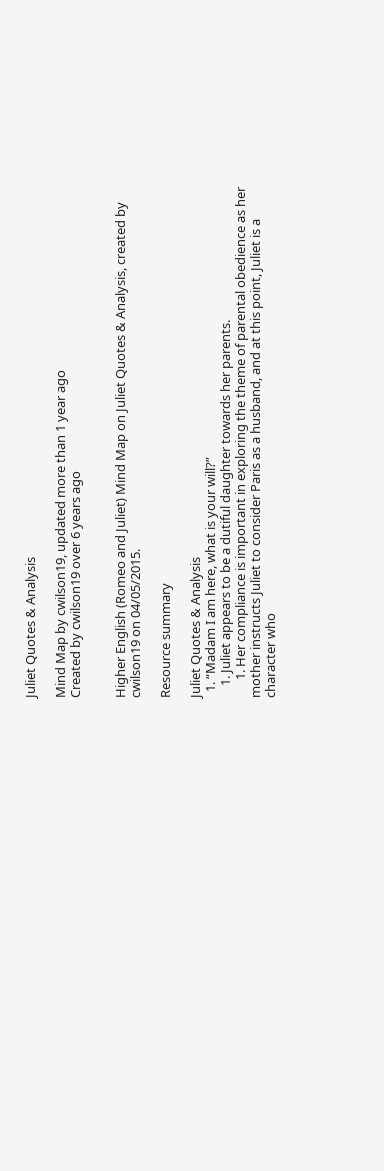Juliet Quotes & Analysis

Mind Map by cwilson19, updated more than 1 year ago
Created by cwilson19 over 6 years ago


Higher English (Romeo and Juliet) Mind Map on Juliet Quotes & Analysis, created by cwilson19 on 04/05/2015.

Resource summary

Juliet Quotes & Analysis
  1. “Madam I am here, what is your will?”
    1. Juliet appears to be a dutiful daughter towards her parents.
      1. Her compliance is important in exploring the theme of parental obedience as her mother instructs Juliet to consider Paris as a husband, and at this point, Juliet is a character who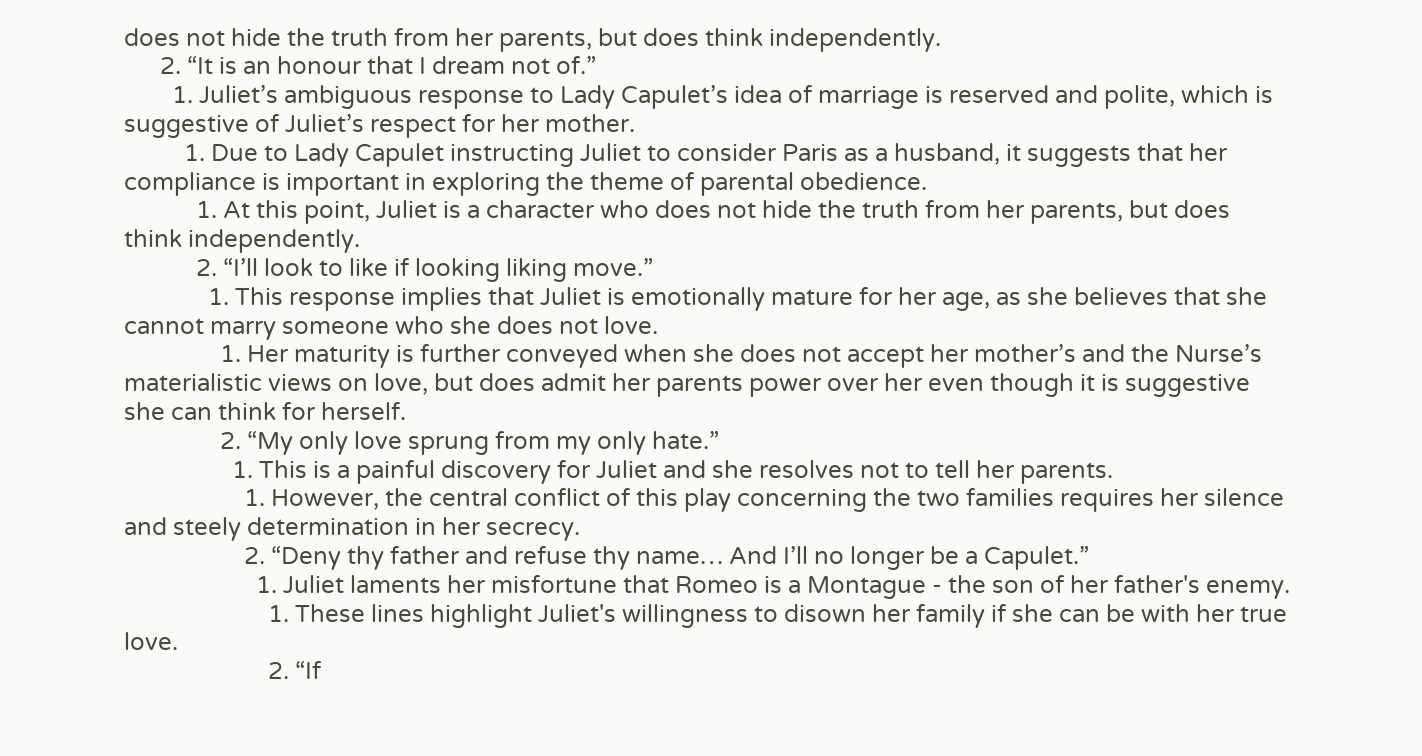does not hide the truth from her parents, but does think independently.
      2. “It is an honour that I dream not of.”
        1. Juliet’s ambiguous response to Lady Capulet’s idea of marriage is reserved and polite, which is suggestive of Juliet’s respect for her mother.
          1. Due to Lady Capulet instructing Juliet to consider Paris as a husband, it suggests that her compliance is important in exploring the theme of parental obedience.
            1. At this point, Juliet is a character who does not hide the truth from her parents, but does think independently.
            2. “I’ll look to like if looking liking move.”
              1. This response implies that Juliet is emotionally mature for her age, as she believes that she cannot marry someone who she does not love.
                1. Her maturity is further conveyed when she does not accept her mother’s and the Nurse’s materialistic views on love, but does admit her parents power over her even though it is suggestive she can think for herself.
                2. “My only love sprung from my only hate.”
                  1. This is a painful discovery for Juliet and she resolves not to tell her parents.
                    1. However, the central conflict of this play concerning the two families requires her silence and steely determination in her secrecy.
                    2. “Deny thy father and refuse thy name… And I’ll no longer be a Capulet.”
                      1. Juliet laments her misfortune that Romeo is a Montague - the son of her father's enemy.
                        1. These lines highlight Juliet's willingness to disown her family if she can be with her true love.
                        2. “If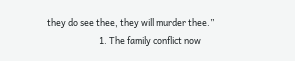they do see thee, they will murder thee.”
                          1. The family conflict now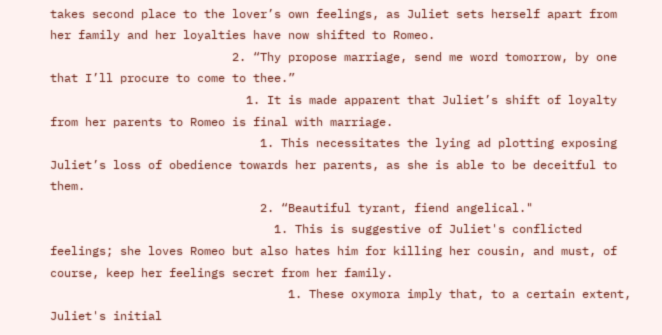takes second place to the lover’s own feelings, as Juliet sets herself apart from her family and her loyalties have now shifted to Romeo.
                          2. “Thy propose marriage, send me word tomorrow, by one that I’ll procure to come to thee.”
                            1. It is made apparent that Juliet’s shift of loyalty from her parents to Romeo is final with marriage.
                              1. This necessitates the lying ad plotting exposing Juliet’s loss of obedience towards her parents, as she is able to be deceitful to them.
                              2. “Beautiful tyrant, fiend angelical."
                                1. This is suggestive of Juliet's conflicted feelings; she loves Romeo but also hates him for killing her cousin, and must, of course, keep her feelings secret from her family.
                                  1. These oxymora imply that, to a certain extent, Juliet's initial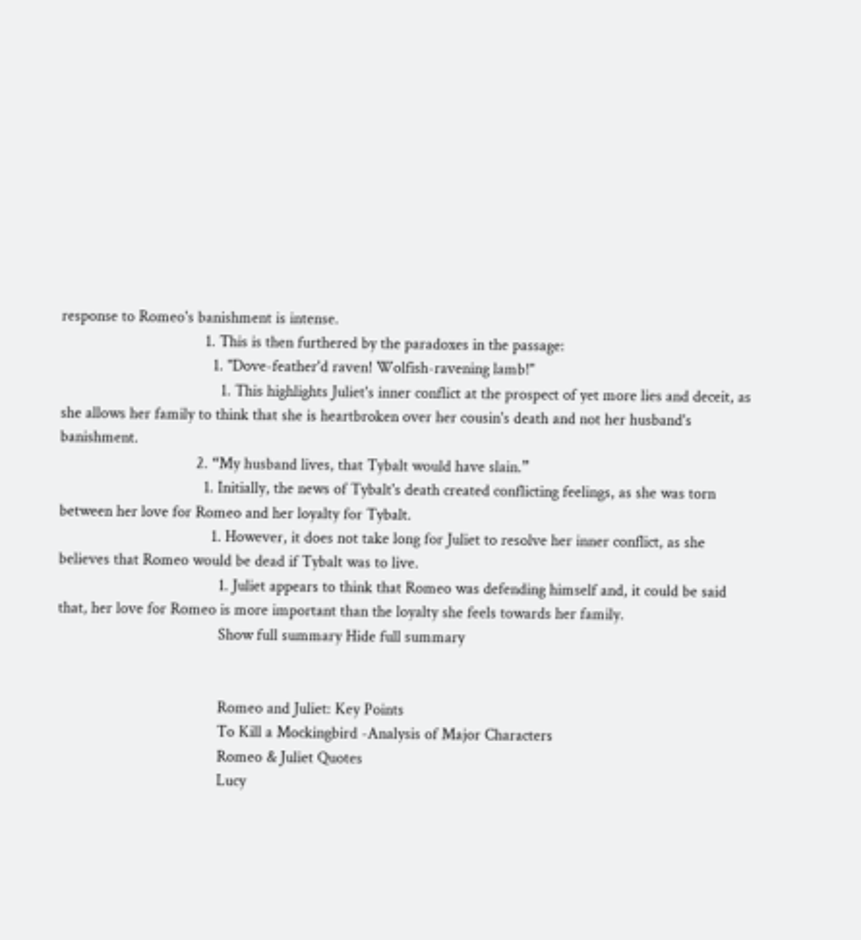response to Romeo's banishment is intense.
                                    1. This is then furthered by the paradoxes in the passage:
                                      1. "Dove-feather'd raven! Wolfish-ravening lamb!"
                                        1. This highlights Juliet's inner conflict at the prospect of yet more lies and deceit, as she allows her family to think that she is heartbroken over her cousin's death and not her husband's banishment.
                                  2. “My husband lives, that Tybalt would have slain.”
                                    1. Initially, the news of Tybalt's death created conflicting feelings, as she was torn between her love for Romeo and her loyalty for Tybalt.
                                      1. However, it does not take long for Juliet to resolve her inner conflict, as she believes that Romeo would be dead if Tybalt was to live.
                                        1. Juliet appears to think that Romeo was defending himself and, it could be said that, her love for Romeo is more important than the loyalty she feels towards her family.
                                        Show full summary Hide full summary


                                        Romeo and Juliet: Key Points
                                        To Kill a Mockingbird -Analysis of Major Characters
                                        Romeo & Juliet Quotes
                                        Lucy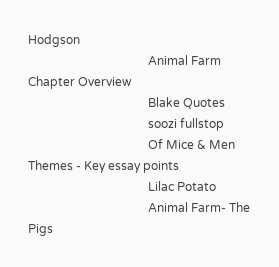Hodgson
                                        Animal Farm Chapter Overview
                                        Blake Quotes
                                        soozi fullstop
                                        Of Mice & Men Themes - Key essay points
                                        Lilac Potato
                                        Animal Farm- The Pigs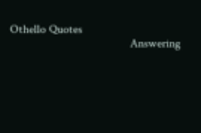Othello Quotes
                                        Answering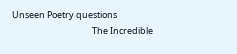Unseen Poetry questions
                                        The Incredible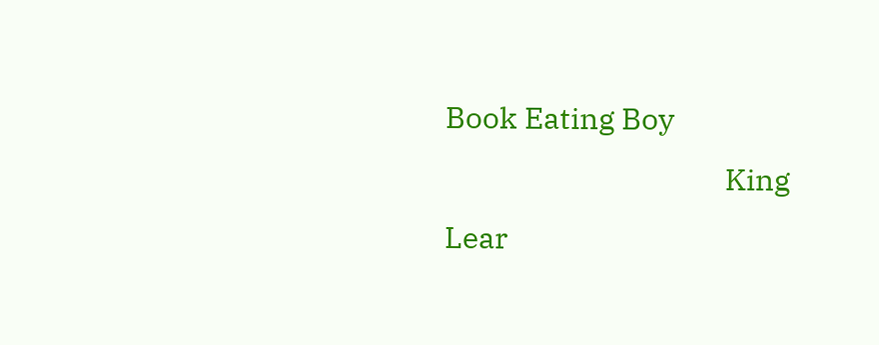Book Eating Boy
                                        King Lear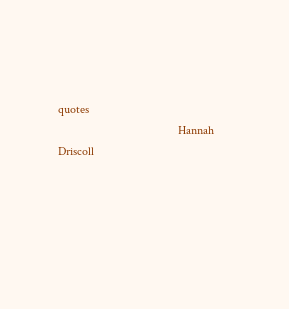quotes
                                        Hannah Driscoll